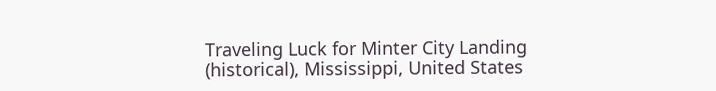Traveling Luck for Minter City Landing (historical), Mississippi, United States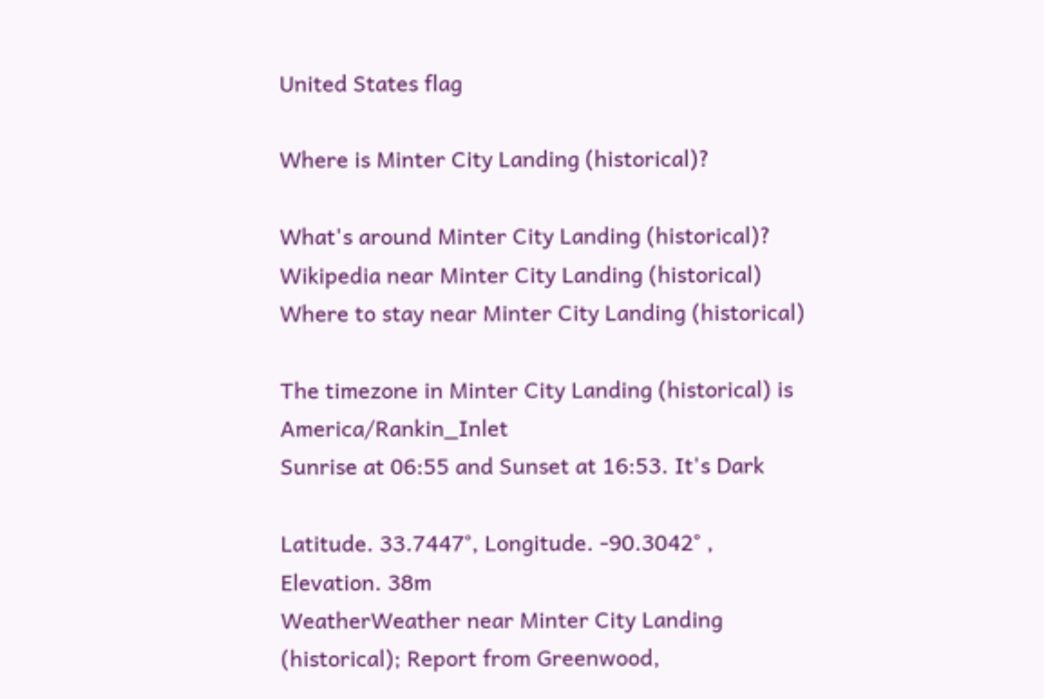United States flag

Where is Minter City Landing (historical)?

What's around Minter City Landing (historical)?
Wikipedia near Minter City Landing (historical)
Where to stay near Minter City Landing (historical)

The timezone in Minter City Landing (historical) is America/Rankin_Inlet
Sunrise at 06:55 and Sunset at 16:53. It's Dark

Latitude. 33.7447°, Longitude. -90.3042° , Elevation. 38m
WeatherWeather near Minter City Landing (historical); Report from Greenwood,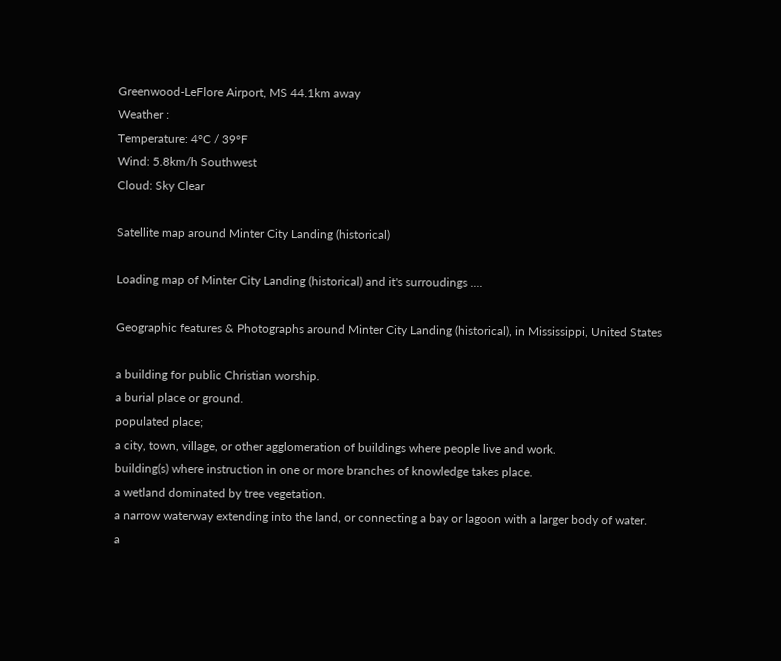Greenwood-LeFlore Airport, MS 44.1km away
Weather :
Temperature: 4°C / 39°F
Wind: 5.8km/h Southwest
Cloud: Sky Clear

Satellite map around Minter City Landing (historical)

Loading map of Minter City Landing (historical) and it's surroudings ....

Geographic features & Photographs around Minter City Landing (historical), in Mississippi, United States

a building for public Christian worship.
a burial place or ground.
populated place;
a city, town, village, or other agglomeration of buildings where people live and work.
building(s) where instruction in one or more branches of knowledge takes place.
a wetland dominated by tree vegetation.
a narrow waterway extending into the land, or connecting a bay or lagoon with a larger body of water.
a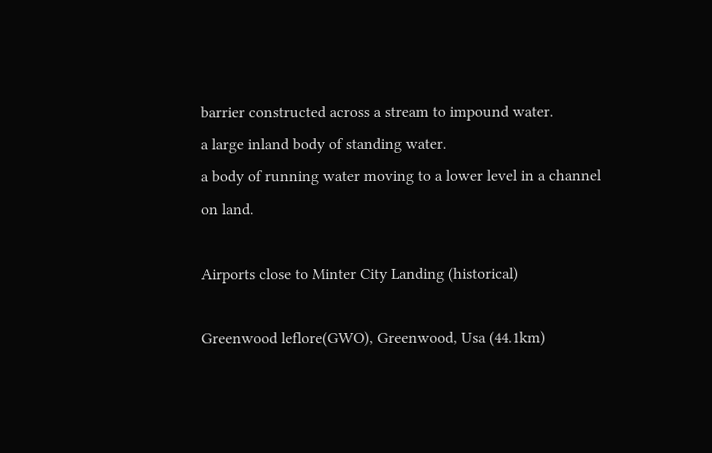barrier constructed across a stream to impound water.
a large inland body of standing water.
a body of running water moving to a lower level in a channel on land.

Airports close to Minter City Landing (historical)

Greenwood leflore(GWO), Greenwood, Usa (44.1km)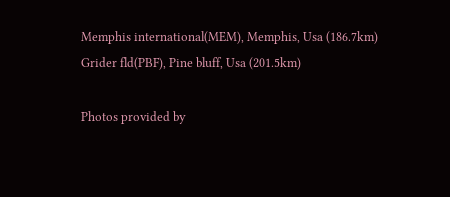Memphis international(MEM), Memphis, Usa (186.7km)
Grider fld(PBF), Pine bluff, Usa (201.5km)

Photos provided by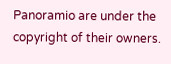Panoramio are under the copyright of their owners.